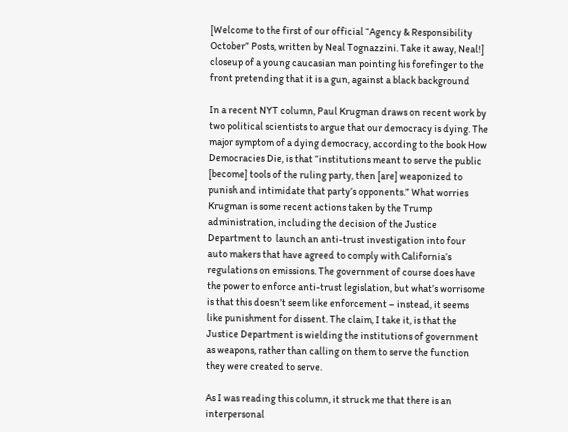[Welcome to the first of our official “Agency & Responsibility October” Posts, written by Neal Tognazzini. Take it away, Neal!]
closeup of a young caucasian man pointing his forefinger to the front pretending that it is a gun, against a black background

In a recent NYT column, Paul Krugman draws on recent work by two political scientists to argue that our democracy is dying. The major symptom of a dying democracy, according to the book How Democracies Die, is that “institutions meant to serve the public [become] tools of the ruling party, then [are] weaponized to punish and intimidate that party’s opponents.” What worries Krugman is some recent actions taken by the Trump administration, including the decision of the Justice Department to  launch an anti-trust investigation into four auto makers that have agreed to comply with California’s regulations on emissions. The government of course does have the power to enforce anti-trust legislation, but what’s worrisome is that this doesn’t seem like enforcement – instead, it seems like punishment for dissent. The claim, I take it, is that the Justice Department is wielding the institutions of government as weapons, rather than calling on them to serve the function they were created to serve.

As I was reading this column, it struck me that there is an interpersonal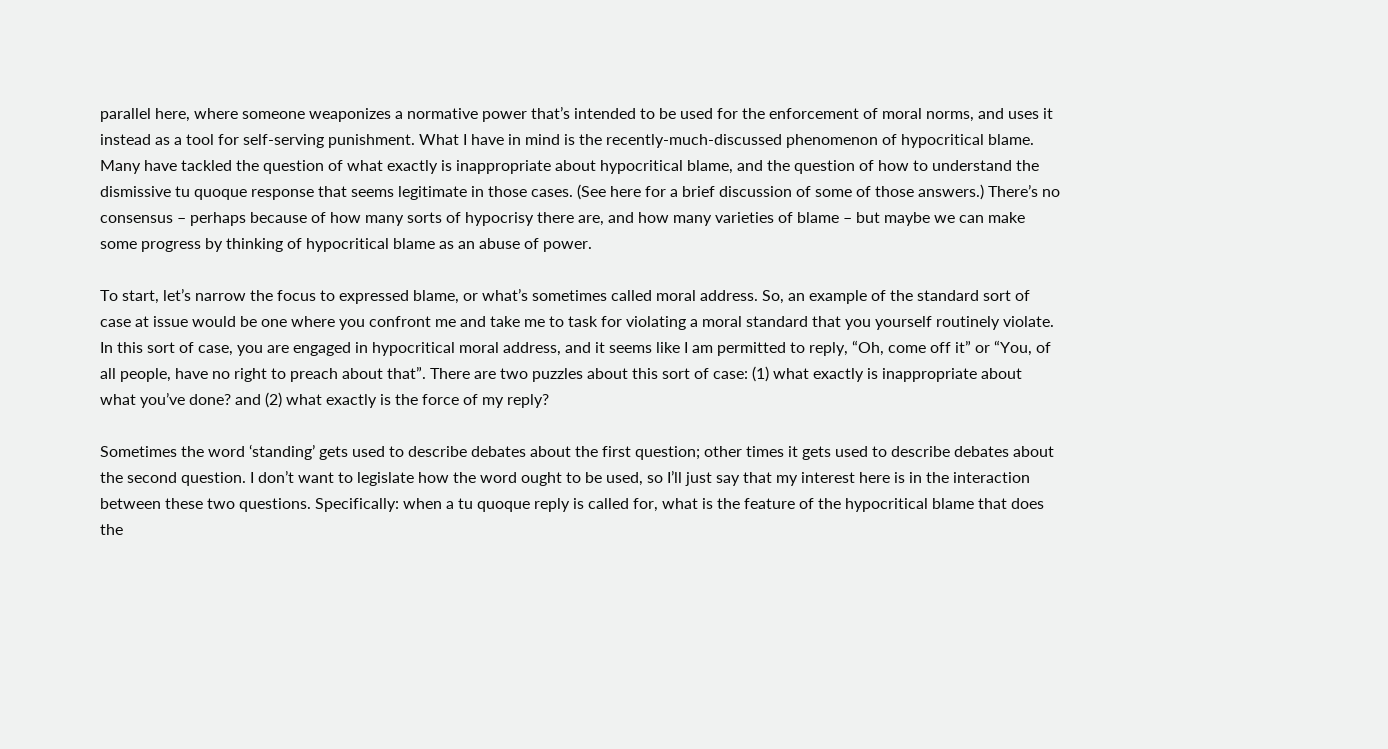parallel here, where someone weaponizes a normative power that’s intended to be used for the enforcement of moral norms, and uses it instead as a tool for self-serving punishment. What I have in mind is the recently-much-discussed phenomenon of hypocritical blame. Many have tackled the question of what exactly is inappropriate about hypocritical blame, and the question of how to understand the dismissive tu quoque response that seems legitimate in those cases. (See here for a brief discussion of some of those answers.) There’s no consensus – perhaps because of how many sorts of hypocrisy there are, and how many varieties of blame – but maybe we can make some progress by thinking of hypocritical blame as an abuse of power.

To start, let’s narrow the focus to expressed blame, or what’s sometimes called moral address. So, an example of the standard sort of case at issue would be one where you confront me and take me to task for violating a moral standard that you yourself routinely violate. In this sort of case, you are engaged in hypocritical moral address, and it seems like I am permitted to reply, “Oh, come off it” or “You, of all people, have no right to preach about that”. There are two puzzles about this sort of case: (1) what exactly is inappropriate about what you’ve done? and (2) what exactly is the force of my reply?

Sometimes the word ‘standing’ gets used to describe debates about the first question; other times it gets used to describe debates about the second question. I don’t want to legislate how the word ought to be used, so I’ll just say that my interest here is in the interaction between these two questions. Specifically: when a tu quoque reply is called for, what is the feature of the hypocritical blame that does the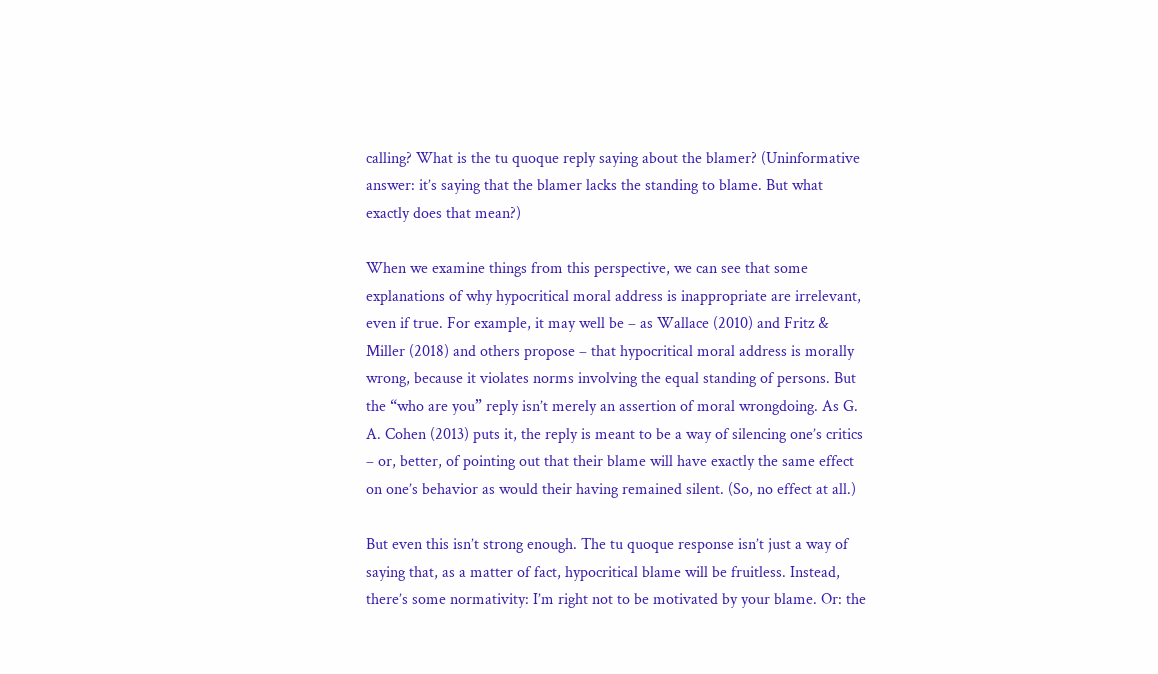calling? What is the tu quoque reply saying about the blamer? (Uninformative answer: it’s saying that the blamer lacks the standing to blame. But what exactly does that mean?)

When we examine things from this perspective, we can see that some explanations of why hypocritical moral address is inappropriate are irrelevant, even if true. For example, it may well be – as Wallace (2010) and Fritz & Miller (2018) and others propose – that hypocritical moral address is morally wrong, because it violates norms involving the equal standing of persons. But the “who are you” reply isn’t merely an assertion of moral wrongdoing. As G. A. Cohen (2013) puts it, the reply is meant to be a way of silencing one’s critics – or, better, of pointing out that their blame will have exactly the same effect on one’s behavior as would their having remained silent. (So, no effect at all.)

But even this isn’t strong enough. The tu quoque response isn’t just a way of saying that, as a matter of fact, hypocritical blame will be fruitless. Instead, there’s some normativity: I’m right not to be motivated by your blame. Or: the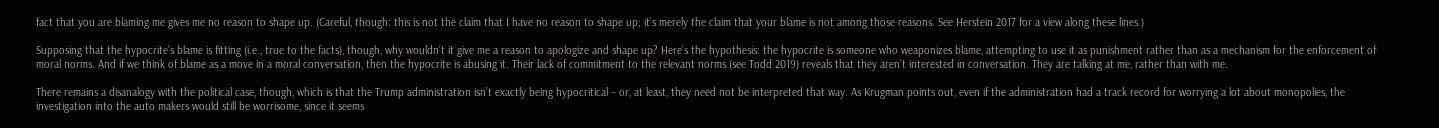fact that you are blaming me gives me no reason to shape up. (Careful, though: this is not the claim that I have no reason to shape up; it’s merely the claim that your blame is not among those reasons. See Herstein 2017 for a view along these lines.)

Supposing that the hypocrite’s blame is fitting (i.e., true to the facts), though, why wouldn’t it give me a reason to apologize and shape up? Here’s the hypothesis: the hypocrite is someone who weaponizes blame, attempting to use it as punishment rather than as a mechanism for the enforcement of moral norms. And if we think of blame as a move in a moral conversation, then the hypocrite is abusing it. Their lack of commitment to the relevant norms (see Todd 2019) reveals that they aren’t interested in conversation. They are talking at me, rather than with me.

There remains a disanalogy with the political case, though, which is that the Trump administration isn’t exactly being hypocritical – or, at least, they need not be interpreted that way. As Krugman points out, even if the administration had a track record for worrying a lot about monopolies, the investigation into the auto makers would still be worrisome, since it seems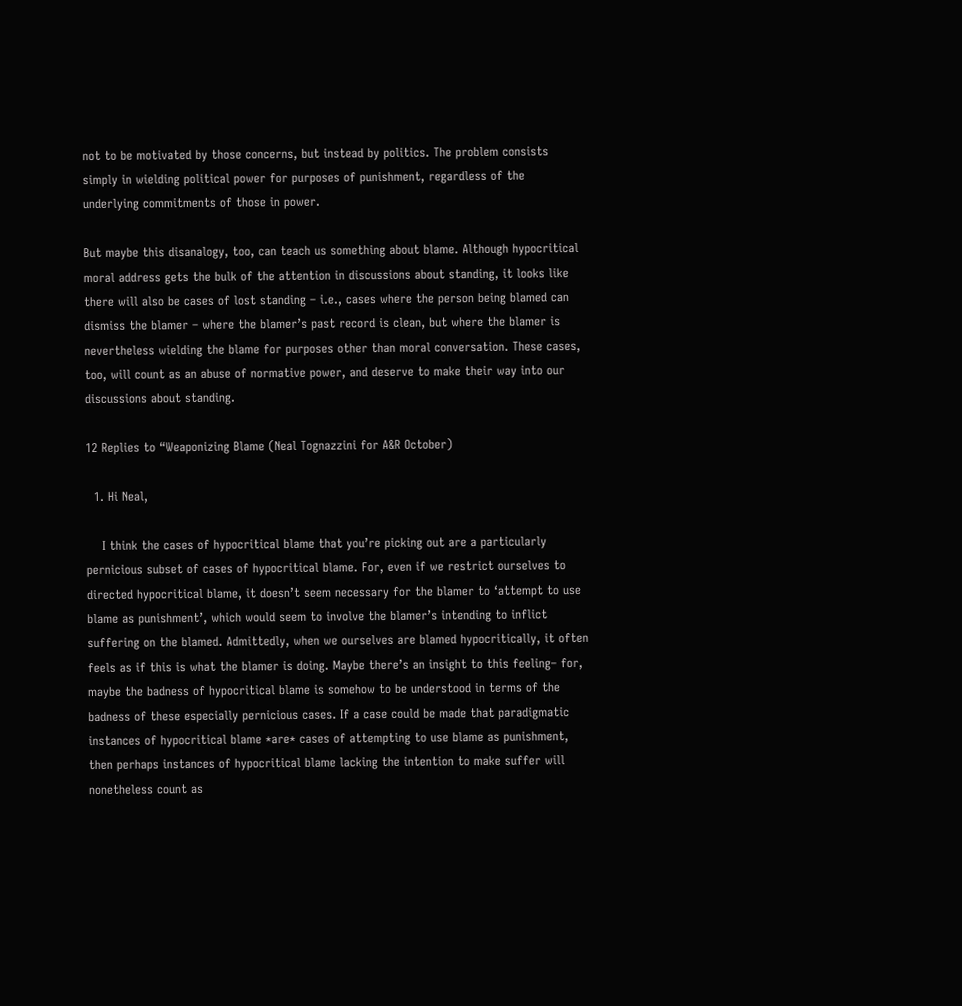not to be motivated by those concerns, but instead by politics. The problem consists simply in wielding political power for purposes of punishment, regardless of the underlying commitments of those in power.

But maybe this disanalogy, too, can teach us something about blame. Although hypocritical moral address gets the bulk of the attention in discussions about standing, it looks like there will also be cases of lost standing – i.e., cases where the person being blamed can dismiss the blamer – where the blamer’s past record is clean, but where the blamer is nevertheless wielding the blame for purposes other than moral conversation. These cases, too, will count as an abuse of normative power, and deserve to make their way into our discussions about standing.

12 Replies to “Weaponizing Blame (Neal Tognazzini for A&R October)

  1. Hi Neal,

    I think the cases of hypocritical blame that you’re picking out are a particularly pernicious subset of cases of hypocritical blame. For, even if we restrict ourselves to directed hypocritical blame, it doesn’t seem necessary for the blamer to ‘attempt to use blame as punishment’, which would seem to involve the blamer’s intending to inflict suffering on the blamed. Admittedly, when we ourselves are blamed hypocritically, it often feels as if this is what the blamer is doing. Maybe there’s an insight to this feeling– for, maybe the badness of hypocritical blame is somehow to be understood in terms of the badness of these especially pernicious cases. If a case could be made that paradigmatic instances of hypocritical blame *are* cases of attempting to use blame as punishment, then perhaps instances of hypocritical blame lacking the intention to make suffer will nonetheless count as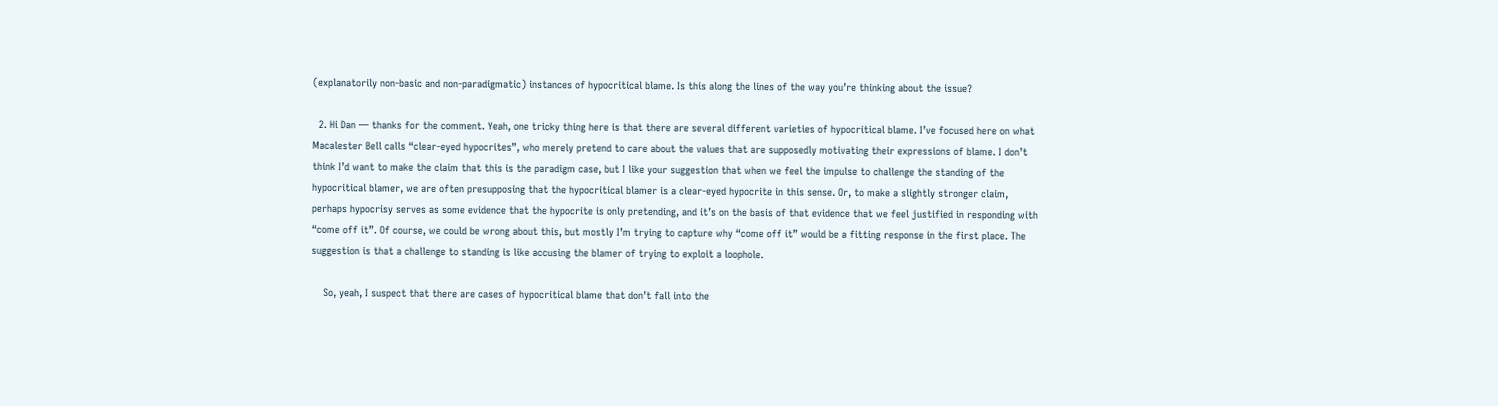(explanatorily non-basic and non-paradigmatic) instances of hypocritical blame. Is this along the lines of the way you’re thinking about the issue?

  2. Hi Dan — thanks for the comment. Yeah, one tricky thing here is that there are several different varieties of hypocritical blame. I’ve focused here on what Macalester Bell calls “clear-eyed hypocrites”, who merely pretend to care about the values that are supposedly motivating their expressions of blame. I don’t think I’d want to make the claim that this is the paradigm case, but I like your suggestion that when we feel the impulse to challenge the standing of the hypocritical blamer, we are often presupposing that the hypocritical blamer is a clear-eyed hypocrite in this sense. Or, to make a slightly stronger claim, perhaps hypocrisy serves as some evidence that the hypocrite is only pretending, and it’s on the basis of that evidence that we feel justified in responding with “come off it”. Of course, we could be wrong about this, but mostly I’m trying to capture why “come off it” would be a fitting response in the first place. The suggestion is that a challenge to standing is like accusing the blamer of trying to exploit a loophole.

    So, yeah, I suspect that there are cases of hypocritical blame that don’t fall into the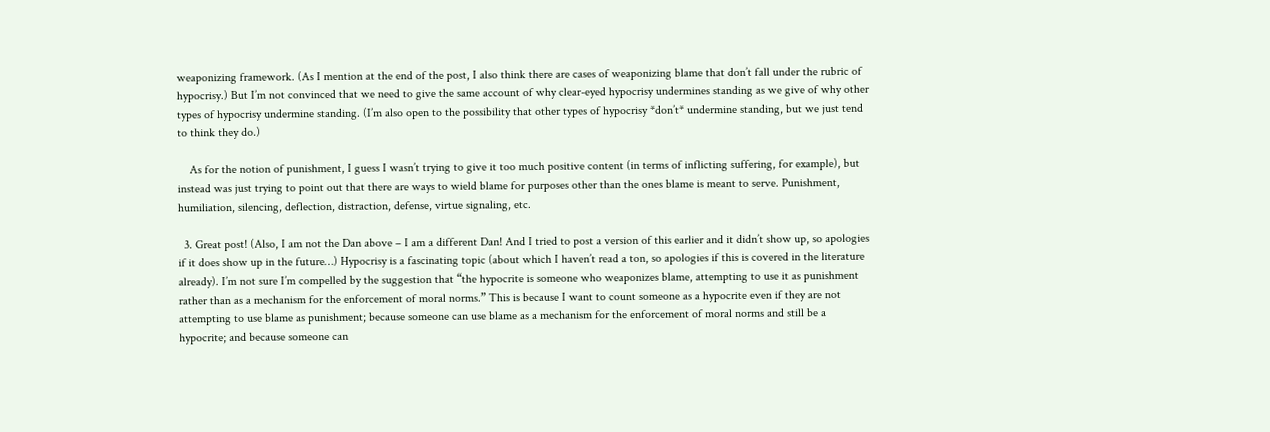weaponizing framework. (As I mention at the end of the post, I also think there are cases of weaponizing blame that don’t fall under the rubric of hypocrisy.) But I’m not convinced that we need to give the same account of why clear-eyed hypocrisy undermines standing as we give of why other types of hypocrisy undermine standing. (I’m also open to the possibility that other types of hypocrisy *don’t* undermine standing, but we just tend to think they do.)

    As for the notion of punishment, I guess I wasn’t trying to give it too much positive content (in terms of inflicting suffering, for example), but instead was just trying to point out that there are ways to wield blame for purposes other than the ones blame is meant to serve. Punishment, humiliation, silencing, deflection, distraction, defense, virtue signaling, etc.

  3. Great post! (Also, I am not the Dan above – I am a different Dan! And I tried to post a version of this earlier and it didn’t show up, so apologies if it does show up in the future…) Hypocrisy is a fascinating topic (about which I haven’t read a ton, so apologies if this is covered in the literature already). I’m not sure I’m compelled by the suggestion that “the hypocrite is someone who weaponizes blame, attempting to use it as punishment rather than as a mechanism for the enforcement of moral norms.” This is because I want to count someone as a hypocrite even if they are not attempting to use blame as punishment; because someone can use blame as a mechanism for the enforcement of moral norms and still be a hypocrite; and because someone can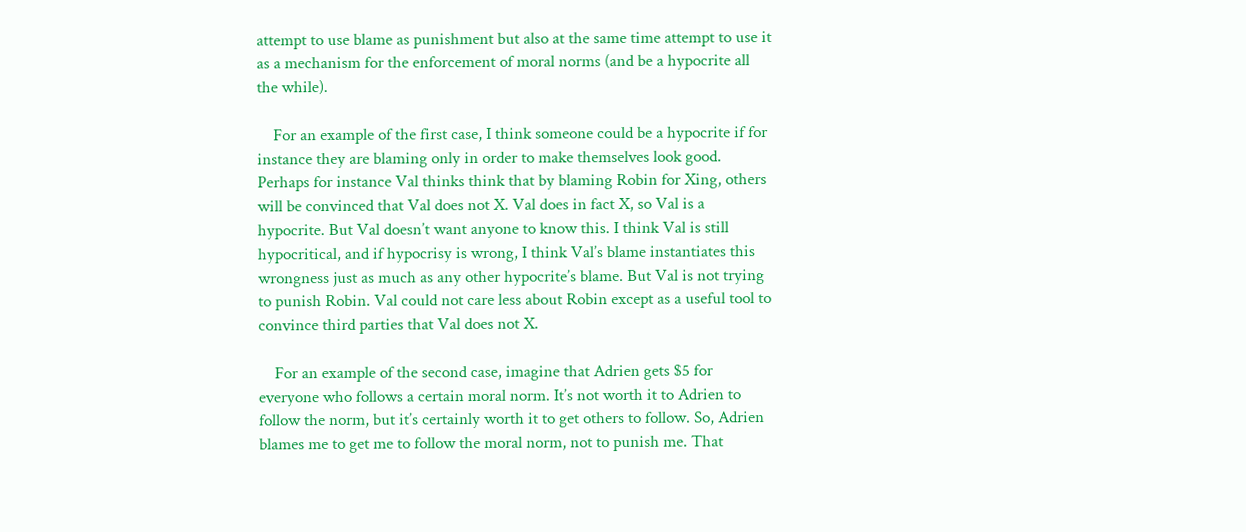attempt to use blame as punishment but also at the same time attempt to use it as a mechanism for the enforcement of moral norms (and be a hypocrite all the while).

    For an example of the first case, I think someone could be a hypocrite if for instance they are blaming only in order to make themselves look good. Perhaps for instance Val thinks think that by blaming Robin for Xing, others will be convinced that Val does not X. Val does in fact X, so Val is a hypocrite. But Val doesn’t want anyone to know this. I think Val is still hypocritical, and if hypocrisy is wrong, I think Val’s blame instantiates this wrongness just as much as any other hypocrite’s blame. But Val is not trying to punish Robin. Val could not care less about Robin except as a useful tool to convince third parties that Val does not X.

    For an example of the second case, imagine that Adrien gets $5 for everyone who follows a certain moral norm. It’s not worth it to Adrien to follow the norm, but it’s certainly worth it to get others to follow. So, Adrien blames me to get me to follow the moral norm, not to punish me. That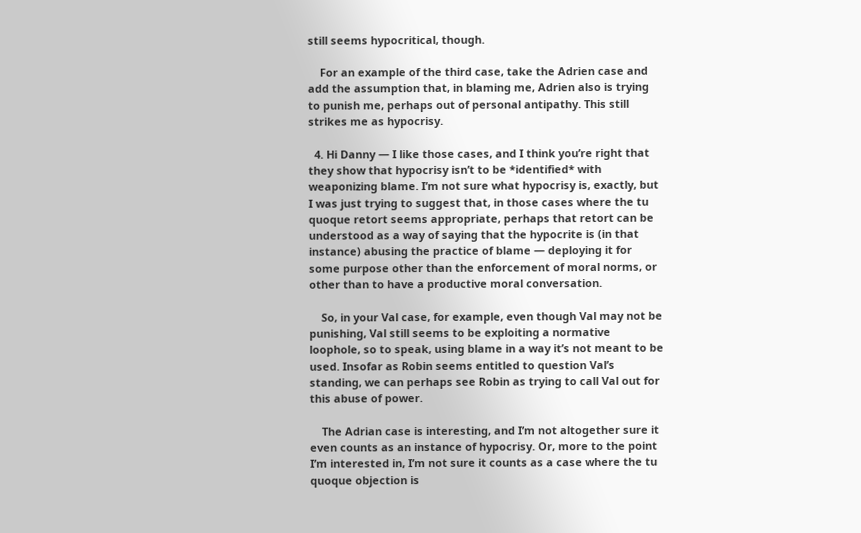still seems hypocritical, though.

    For an example of the third case, take the Adrien case and add the assumption that, in blaming me, Adrien also is trying to punish me, perhaps out of personal antipathy. This still strikes me as hypocrisy.

  4. Hi Danny — I like those cases, and I think you’re right that they show that hypocrisy isn’t to be *identified* with weaponizing blame. I’m not sure what hypocrisy is, exactly, but I was just trying to suggest that, in those cases where the tu quoque retort seems appropriate, perhaps that retort can be understood as a way of saying that the hypocrite is (in that instance) abusing the practice of blame — deploying it for some purpose other than the enforcement of moral norms, or other than to have a productive moral conversation.

    So, in your Val case, for example, even though Val may not be punishing, Val still seems to be exploiting a normative loophole, so to speak, using blame in a way it’s not meant to be used. Insofar as Robin seems entitled to question Val’s standing, we can perhaps see Robin as trying to call Val out for this abuse of power.

    The Adrian case is interesting, and I’m not altogether sure it even counts as an instance of hypocrisy. Or, more to the point I’m interested in, I’m not sure it counts as a case where the tu quoque objection is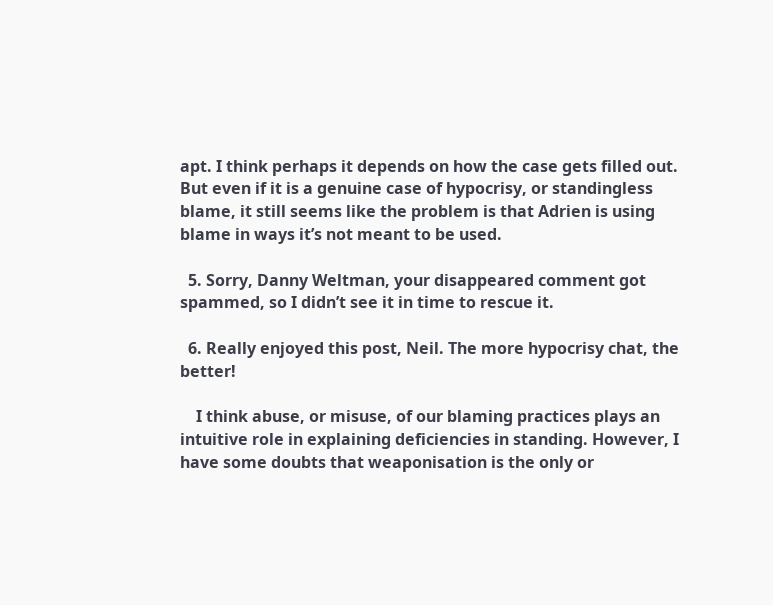apt. I think perhaps it depends on how the case gets filled out. But even if it is a genuine case of hypocrisy, or standingless blame, it still seems like the problem is that Adrien is using blame in ways it’s not meant to be used.

  5. Sorry, Danny Weltman, your disappeared comment got spammed, so I didn’t see it in time to rescue it.

  6. Really enjoyed this post, Neil. The more hypocrisy chat, the better!

    I think abuse, or misuse, of our blaming practices plays an intuitive role in explaining deficiencies in standing. However, I have some doubts that weaponisation is the only or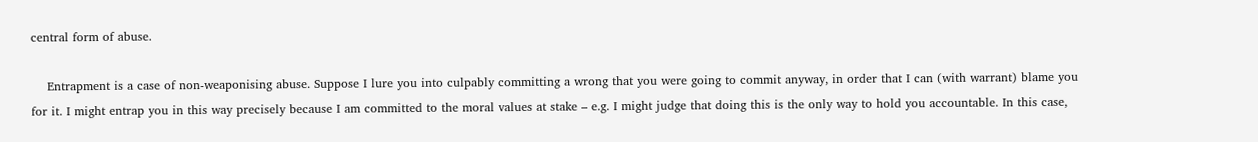central form of abuse.

    Entrapment is a case of non-weaponising abuse. Suppose I lure you into culpably committing a wrong that you were going to commit anyway, in order that I can (with warrant) blame you for it. I might entrap you in this way precisely because I am committed to the moral values at stake – e.g. I might judge that doing this is the only way to hold you accountable. In this case,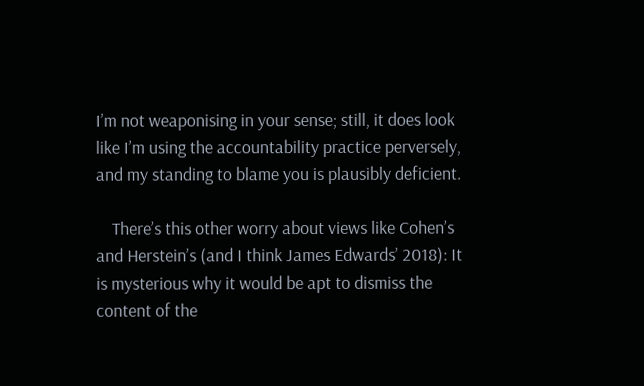I’m not weaponising in your sense; still, it does look like I’m using the accountability practice perversely, and my standing to blame you is plausibly deficient.

    There’s this other worry about views like Cohen’s and Herstein’s (and I think James Edwards’ 2018): It is mysterious why it would be apt to dismiss the content of the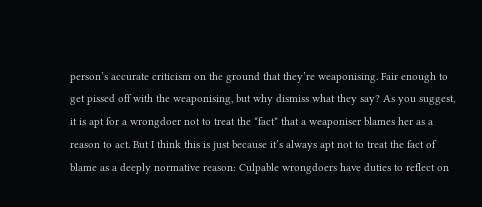person’s accurate criticism on the ground that they’re weaponising. Fair enough to get pissed off with the weaponising, but why dismiss what they say? As you suggest, it is apt for a wrongdoer not to treat the *fact* that a weaponiser blames her as a reason to act. But I think this is just because it’s always apt not to treat the fact of blame as a deeply normative reason: Culpable wrongdoers have duties to reflect on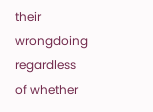their wrongdoing regardless of whether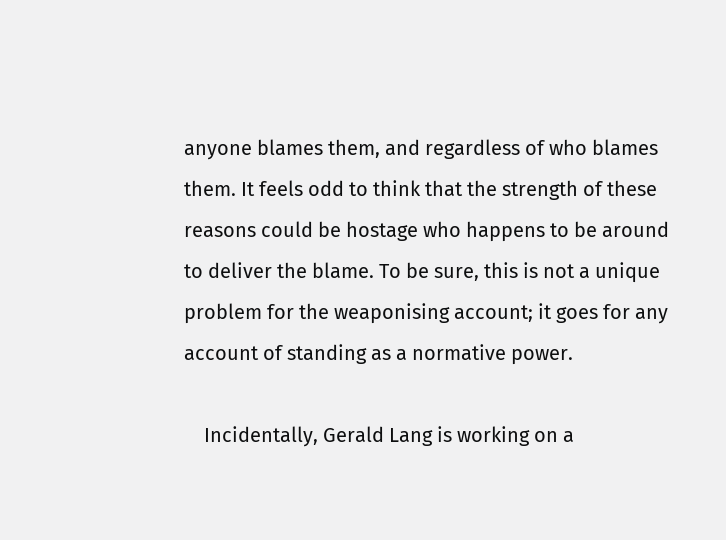anyone blames them, and regardless of who blames them. It feels odd to think that the strength of these reasons could be hostage who happens to be around to deliver the blame. To be sure, this is not a unique problem for the weaponising account; it goes for any account of standing as a normative power.

    Incidentally, Gerald Lang is working on a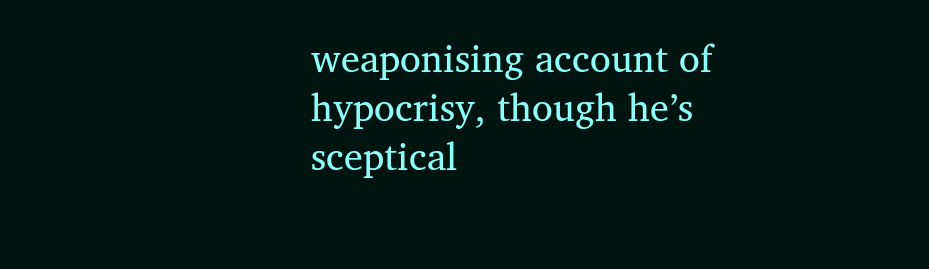weaponising account of hypocrisy, though he’s sceptical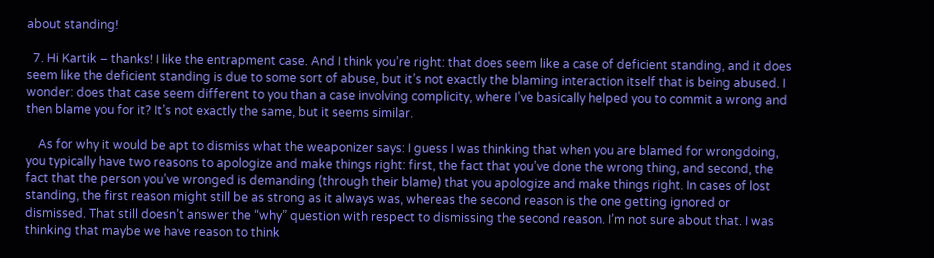about standing!

  7. Hi Kartik – thanks! I like the entrapment case. And I think you’re right: that does seem like a case of deficient standing, and it does seem like the deficient standing is due to some sort of abuse, but it’s not exactly the blaming interaction itself that is being abused. I wonder: does that case seem different to you than a case involving complicity, where I’ve basically helped you to commit a wrong and then blame you for it? It’s not exactly the same, but it seems similar.

    As for why it would be apt to dismiss what the weaponizer says: I guess I was thinking that when you are blamed for wrongdoing, you typically have two reasons to apologize and make things right: first, the fact that you’ve done the wrong thing, and second, the fact that the person you’ve wronged is demanding (through their blame) that you apologize and make things right. In cases of lost standing, the first reason might still be as strong as it always was, whereas the second reason is the one getting ignored or dismissed. That still doesn’t answer the “why” question with respect to dismissing the second reason. I’m not sure about that. I was thinking that maybe we have reason to think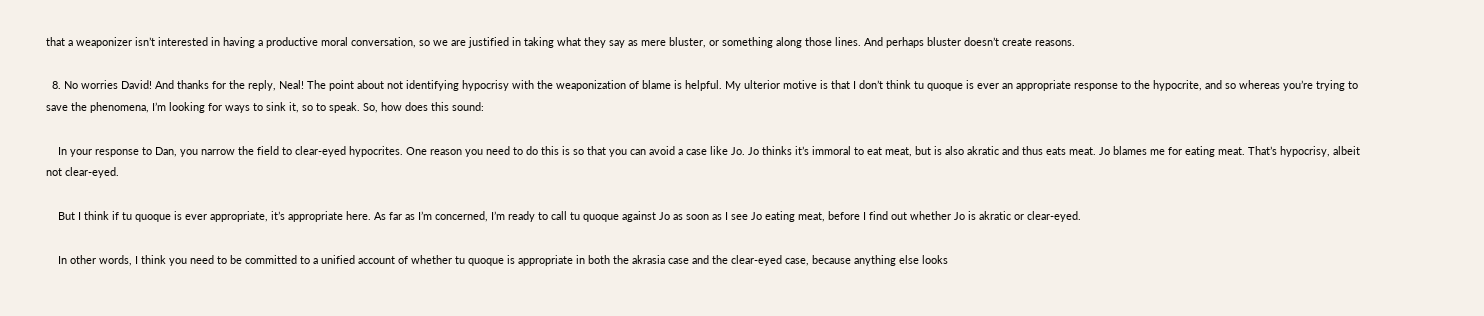that a weaponizer isn’t interested in having a productive moral conversation, so we are justified in taking what they say as mere bluster, or something along those lines. And perhaps bluster doesn’t create reasons.

  8. No worries David! And thanks for the reply, Neal! The point about not identifying hypocrisy with the weaponization of blame is helpful. My ulterior motive is that I don’t think tu quoque is ever an appropriate response to the hypocrite, and so whereas you’re trying to save the phenomena, I’m looking for ways to sink it, so to speak. So, how does this sound:

    In your response to Dan, you narrow the field to clear-eyed hypocrites. One reason you need to do this is so that you can avoid a case like Jo. Jo thinks it’s immoral to eat meat, but is also akratic and thus eats meat. Jo blames me for eating meat. That’s hypocrisy, albeit not clear-eyed.

    But I think if tu quoque is ever appropriate, it’s appropriate here. As far as I’m concerned, I’m ready to call tu quoque against Jo as soon as I see Jo eating meat, before I find out whether Jo is akratic or clear-eyed.

    In other words, I think you need to be committed to a unified account of whether tu quoque is appropriate in both the akrasia case and the clear-eyed case, because anything else looks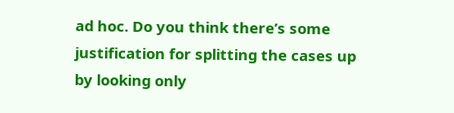ad hoc. Do you think there’s some justification for splitting the cases up by looking only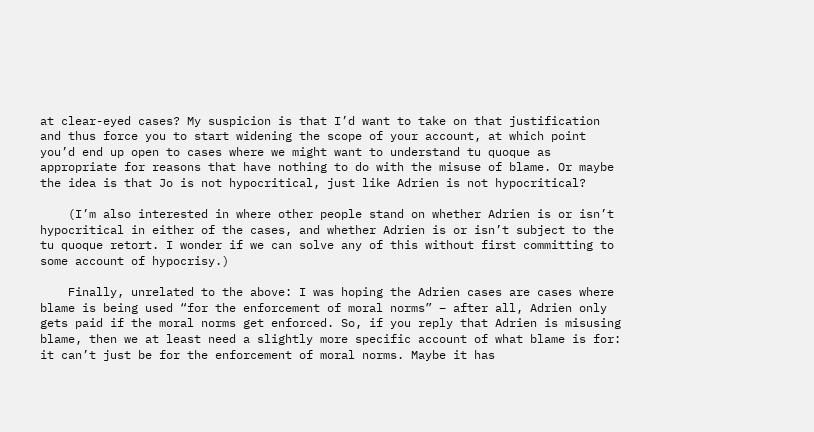at clear-eyed cases? My suspicion is that I’d want to take on that justification and thus force you to start widening the scope of your account, at which point you’d end up open to cases where we might want to understand tu quoque as appropriate for reasons that have nothing to do with the misuse of blame. Or maybe the idea is that Jo is not hypocritical, just like Adrien is not hypocritical?

    (I’m also interested in where other people stand on whether Adrien is or isn’t hypocritical in either of the cases, and whether Adrien is or isn’t subject to the tu quoque retort. I wonder if we can solve any of this without first committing to some account of hypocrisy.)

    Finally, unrelated to the above: I was hoping the Adrien cases are cases where blame is being used “for the enforcement of moral norms” – after all, Adrien only gets paid if the moral norms get enforced. So, if you reply that Adrien is misusing blame, then we at least need a slightly more specific account of what blame is for: it can’t just be for the enforcement of moral norms. Maybe it has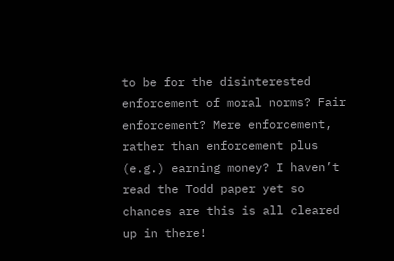to be for the disinterested enforcement of moral norms? Fair enforcement? Mere enforcement, rather than enforcement plus (e.g.) earning money? I haven’t read the Todd paper yet so chances are this is all cleared up in there!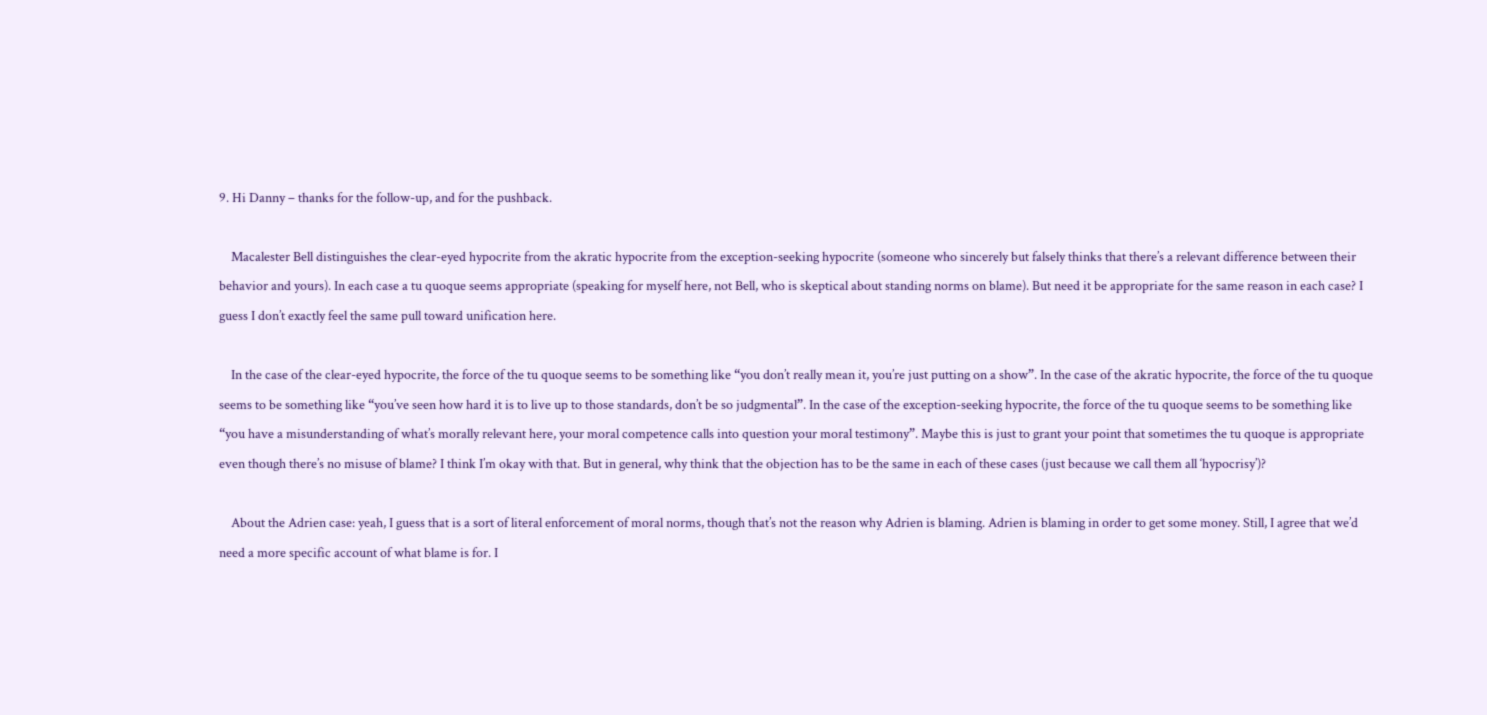9. Hi Danny – thanks for the follow-up, and for the pushback.

    Macalester Bell distinguishes the clear-eyed hypocrite from the akratic hypocrite from the exception-seeking hypocrite (someone who sincerely but falsely thinks that there’s a relevant difference between their behavior and yours). In each case a tu quoque seems appropriate (speaking for myself here, not Bell, who is skeptical about standing norms on blame). But need it be appropriate for the same reason in each case? I guess I don’t exactly feel the same pull toward unification here.

    In the case of the clear-eyed hypocrite, the force of the tu quoque seems to be something like “you don’t really mean it, you’re just putting on a show”. In the case of the akratic hypocrite, the force of the tu quoque seems to be something like “you’ve seen how hard it is to live up to those standards, don’t be so judgmental”. In the case of the exception-seeking hypocrite, the force of the tu quoque seems to be something like “you have a misunderstanding of what’s morally relevant here, your moral competence calls into question your moral testimony”. Maybe this is just to grant your point that sometimes the tu quoque is appropriate even though there’s no misuse of blame? I think I’m okay with that. But in general, why think that the objection has to be the same in each of these cases (just because we call them all ‘hypocrisy’)?

    About the Adrien case: yeah, I guess that is a sort of literal enforcement of moral norms, though that’s not the reason why Adrien is blaming. Adrien is blaming in order to get some money. Still, I agree that we’d need a more specific account of what blame is for. I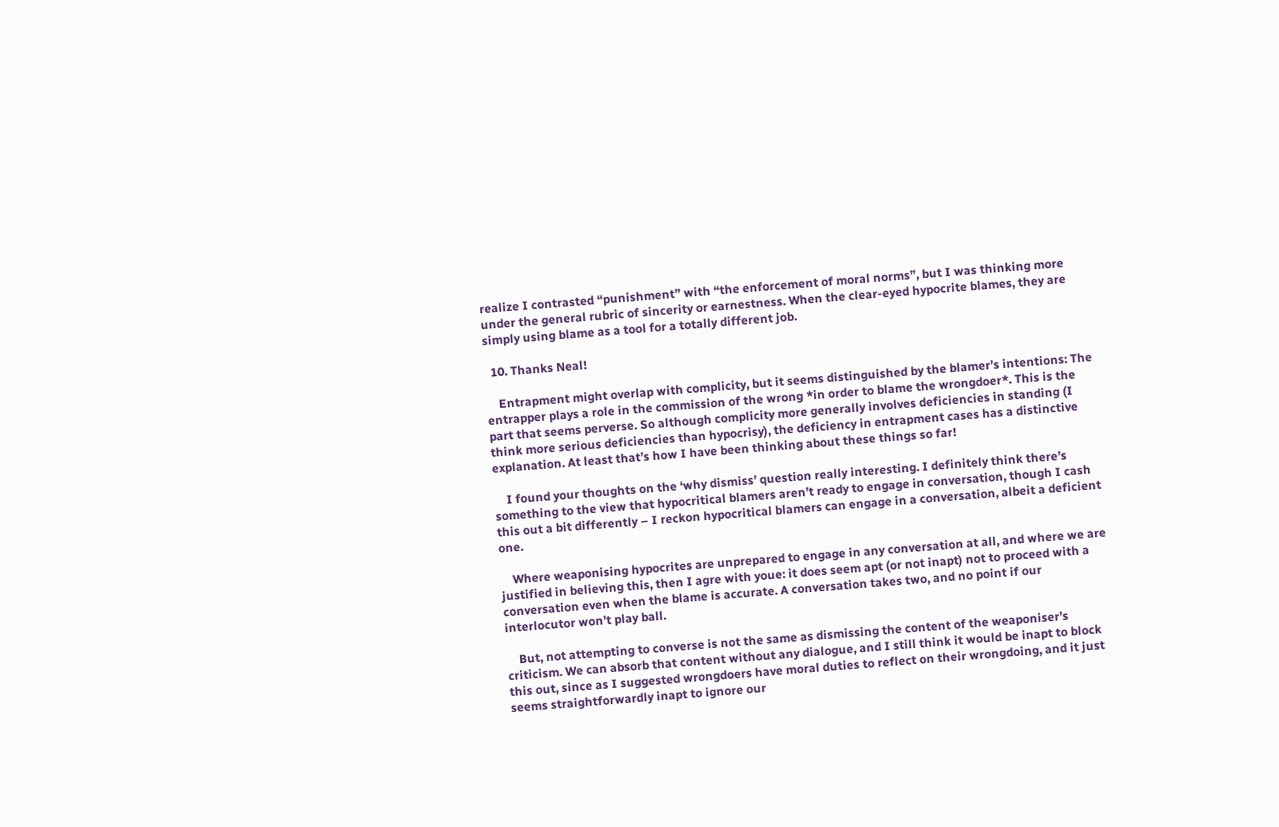realize I contrasted “punishment” with “the enforcement of moral norms”, but I was thinking more under the general rubric of sincerity or earnestness. When the clear-eyed hypocrite blames, they are simply using blame as a tool for a totally different job.

  10. Thanks Neal!

    Entrapment might overlap with complicity, but it seems distinguished by the blamer’s intentions: The entrapper plays a role in the commission of the wrong *in order to blame the wrongdoer*. This is the part that seems perverse. So although complicity more generally involves deficiencies in standing (I think more serious deficiencies than hypocrisy), the deficiency in entrapment cases has a distinctive explanation. At least that’s how I have been thinking about these things so far!

    I found your thoughts on the ‘why dismiss’ question really interesting. I definitely think there’s something to the view that hypocritical blamers aren’t ready to engage in conversation, though I cash this out a bit differently – I reckon hypocritical blamers can engage in a conversation, albeit a deficient one.

    Where weaponising hypocrites are unprepared to engage in any conversation at all, and where we are justified in believing this, then I agre with youe: it does seem apt (or not inapt) not to proceed with a conversation even when the blame is accurate. A conversation takes two, and no point if our interlocutor won’t play ball.

    But, not attempting to converse is not the same as dismissing the content of the weaponiser’s criticism. We can absorb that content without any dialogue, and I still think it would be inapt to block this out, since as I suggested wrongdoers have moral duties to reflect on their wrongdoing, and it just seems straightforwardly inapt to ignore our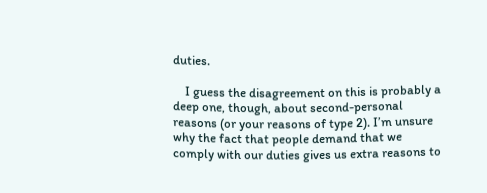duties.

    I guess the disagreement on this is probably a deep one, though, about second-personal reasons (or your reasons of type 2). I’m unsure why the fact that people demand that we comply with our duties gives us extra reasons to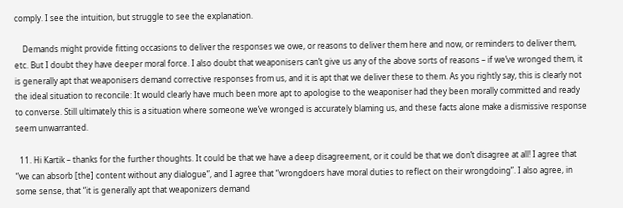comply. I see the intuition, but struggle to see the explanation.

    Demands might provide fitting occasions to deliver the responses we owe, or reasons to deliver them here and now, or reminders to deliver them, etc. But I doubt they have deeper moral force. I also doubt that weaponisers can’t give us any of the above sorts of reasons – if we’ve wronged them, it is generally apt that weaponisers demand corrective responses from us, and it is apt that we deliver these to them. As you rightly say, this is clearly not the ideal situation to reconcile: It would clearly have much been more apt to apologise to the weaponiser had they been morally committed and ready to converse. Still ultimately this is a situation where someone we’ve wronged is accurately blaming us, and these facts alone make a dismissive response seem unwarranted.

  11. Hi Kartik – thanks for the further thoughts. It could be that we have a deep disagreement, or it could be that we don’t disagree at all! I agree that “we can absorb [the] content without any dialogue”, and I agree that “wrongdoers have moral duties to reflect on their wrongdoing”. I also agree, in some sense, that “it is generally apt that weaponizers demand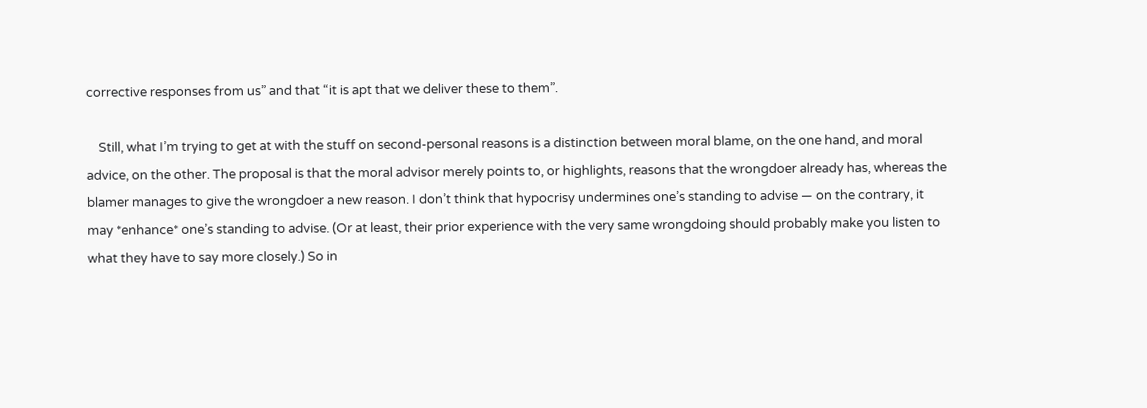corrective responses from us” and that “it is apt that we deliver these to them”.

    Still, what I’m trying to get at with the stuff on second-personal reasons is a distinction between moral blame, on the one hand, and moral advice, on the other. The proposal is that the moral advisor merely points to, or highlights, reasons that the wrongdoer already has, whereas the blamer manages to give the wrongdoer a new reason. I don’t think that hypocrisy undermines one’s standing to advise — on the contrary, it may *enhance* one’s standing to advise. (Or at least, their prior experience with the very same wrongdoing should probably make you listen to what they have to say more closely.) So in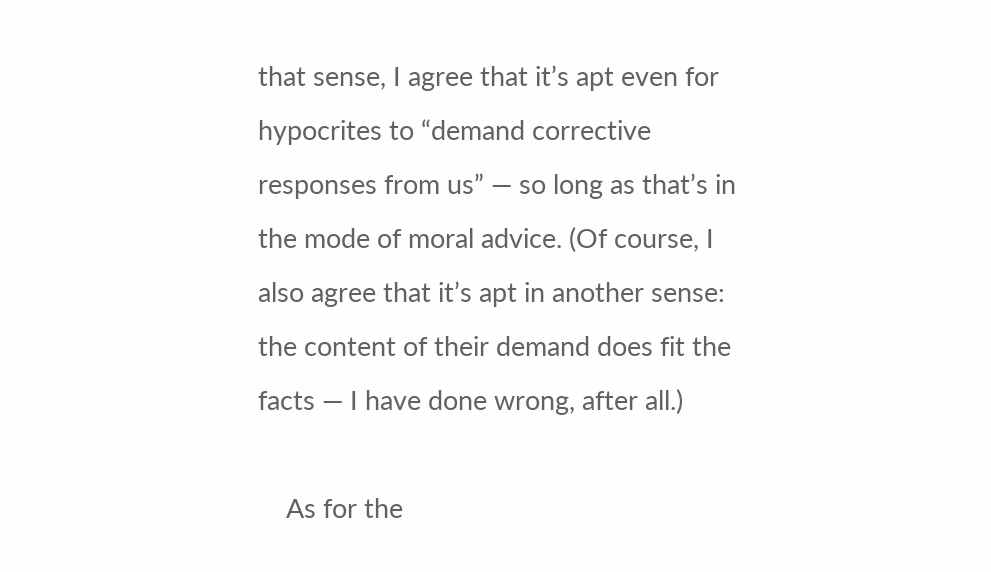that sense, I agree that it’s apt even for hypocrites to “demand corrective responses from us” — so long as that’s in the mode of moral advice. (Of course, I also agree that it’s apt in another sense: the content of their demand does fit the facts — I have done wrong, after all.)

    As for the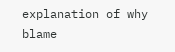explanation of why blame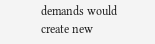demands would create new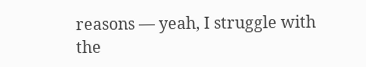reasons — yeah, I struggle with the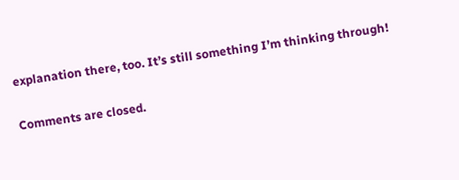explanation there, too. It’s still something I’m thinking through!

Comments are closed.